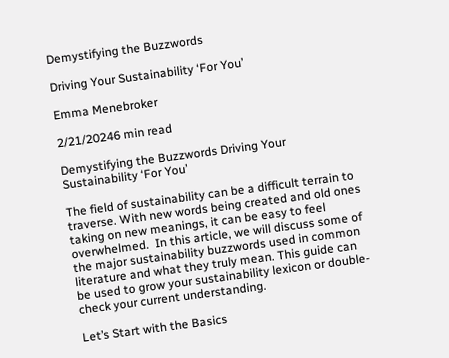Demystifying the Buzzwords

Driving Your Sustainability ‘For You’

Emma Menebroker

2/21/20246 min read

Demystifying the Buzzwords Driving Your Sustainability ‘For You’

The field of sustainability can be a difficult terrain to traverse. With new words being created and old ones taking on new meanings, it can be easy to feel overwhelmed.  In this article, we will discuss some of the major sustainability buzzwords used in common literature and what they truly mean. This guide can be used to grow your sustainability lexicon or double-check your current understanding.

Let’s Start with the Basics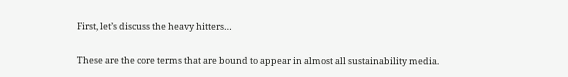First, let’s discuss the heavy hitters…

These are the core terms that are bound to appear in almost all sustainability media.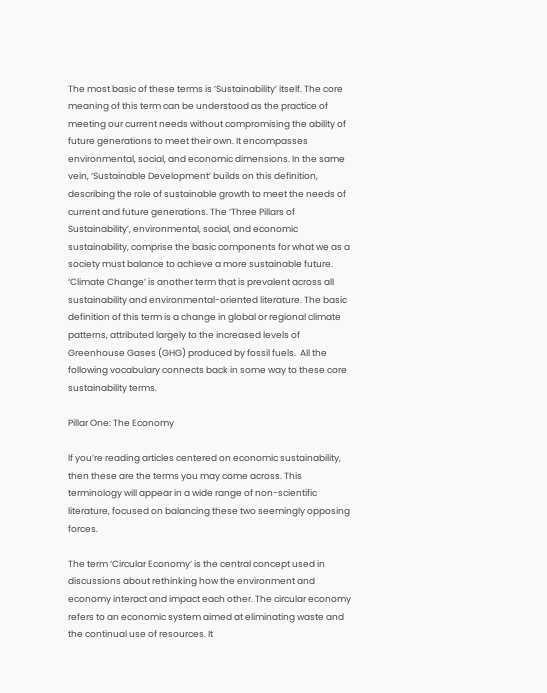The most basic of these terms is ‘Sustainability’ itself. The core meaning of this term can be understood as the practice of meeting our current needs without compromising the ability of future generations to meet their own. It encompasses environmental, social, and economic dimensions. In the same vein, ‘Sustainable Development’ builds on this definition, describing the role of sustainable growth to meet the needs of current and future generations. The ‘Three Pillars of Sustainability’, environmental, social, and economic sustainability, comprise the basic components for what we as a society must balance to achieve a more sustainable future. ‘Climate Change’ is another term that is prevalent across all sustainability and environmental-oriented literature. The basic definition of this term is a change in global or regional climate patterns, attributed largely to the increased levels of Greenhouse Gases (GHG) produced by fossil fuels.  All the following vocabulary connects back in some way to these core sustainability terms.

Pillar One: The Economy

If you’re reading articles centered on economic sustainability, then these are the terms you may come across. This terminology will appear in a wide range of non-scientific literature, focused on balancing these two seemingly opposing forces.

The term ‘Circular Economy’ is the central concept used in discussions about rethinking how the environment and economy interact and impact each other. The circular economy refers to an economic system aimed at eliminating waste and the continual use of resources. It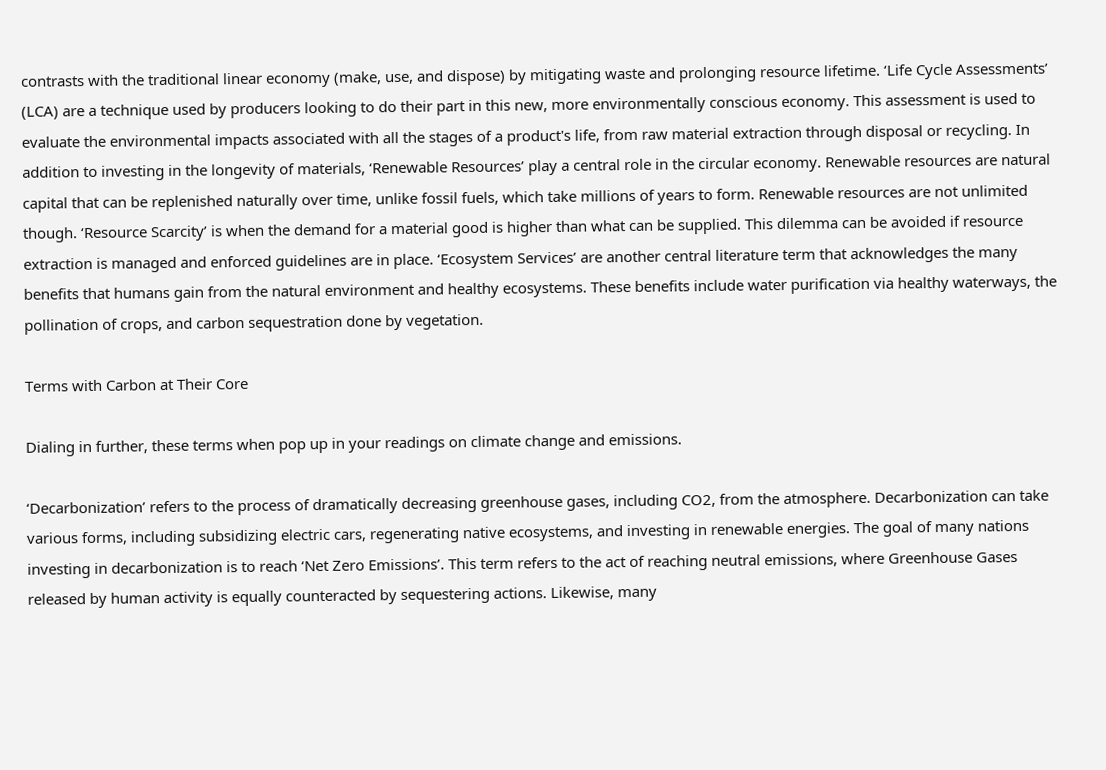contrasts with the traditional linear economy (make, use, and dispose) by mitigating waste and prolonging resource lifetime. ‘Life Cycle Assessments’ (LCA) are a technique used by producers looking to do their part in this new, more environmentally conscious economy. This assessment is used to evaluate the environmental impacts associated with all the stages of a product's life, from raw material extraction through disposal or recycling. In addition to investing in the longevity of materials, ‘Renewable Resources’ play a central role in the circular economy. Renewable resources are natural capital that can be replenished naturally over time, unlike fossil fuels, which take millions of years to form. Renewable resources are not unlimited though. ‘Resource Scarcity’ is when the demand for a material good is higher than what can be supplied. This dilemma can be avoided if resource extraction is managed and enforced guidelines are in place. ‘Ecosystem Services’ are another central literature term that acknowledges the many benefits that humans gain from the natural environment and healthy ecosystems. These benefits include water purification via healthy waterways, the pollination of crops, and carbon sequestration done by vegetation.

Terms with Carbon at Their Core

Dialing in further, these terms when pop up in your readings on climate change and emissions.

‘Decarbonization’ refers to the process of dramatically decreasing greenhouse gases, including CO2, from the atmosphere. Decarbonization can take various forms, including subsidizing electric cars, regenerating native ecosystems, and investing in renewable energies. The goal of many nations investing in decarbonization is to reach ‘Net Zero Emissions’. This term refers to the act of reaching neutral emissions, where Greenhouse Gases released by human activity is equally counteracted by sequestering actions. Likewise, many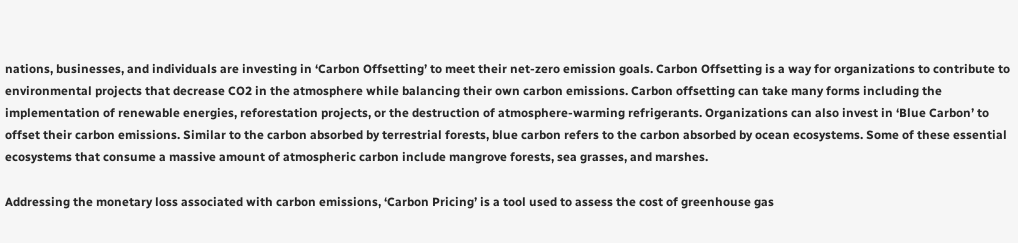nations, businesses, and individuals are investing in ‘Carbon Offsetting’ to meet their net-zero emission goals. Carbon Offsetting is a way for organizations to contribute to environmental projects that decrease CO2 in the atmosphere while balancing their own carbon emissions. Carbon offsetting can take many forms including the implementation of renewable energies, reforestation projects, or the destruction of atmosphere-warming refrigerants. Organizations can also invest in ‘Blue Carbon’ to offset their carbon emissions. Similar to the carbon absorbed by terrestrial forests, blue carbon refers to the carbon absorbed by ocean ecosystems. Some of these essential ecosystems that consume a massive amount of atmospheric carbon include mangrove forests, sea grasses, and marshes.

Addressing the monetary loss associated with carbon emissions, ‘Carbon Pricing’ is a tool used to assess the cost of greenhouse gas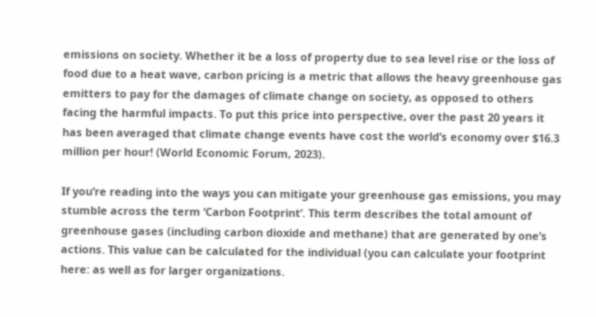emissions on society. Whether it be a loss of property due to sea level rise or the loss of food due to a heat wave, carbon pricing is a metric that allows the heavy greenhouse gas emitters to pay for the damages of climate change on society, as opposed to others facing the harmful impacts. To put this price into perspective, over the past 20 years it has been averaged that climate change events have cost the world’s economy over $16.3 million per hour! (World Economic Forum, 2023).

If you’re reading into the ways you can mitigate your greenhouse gas emissions, you may stumble across the term ‘Carbon Footprint’. This term describes the total amount of greenhouse gases (including carbon dioxide and methane) that are generated by one’s actions. This value can be calculated for the individual (you can calculate your footprint here: as well as for larger organizations.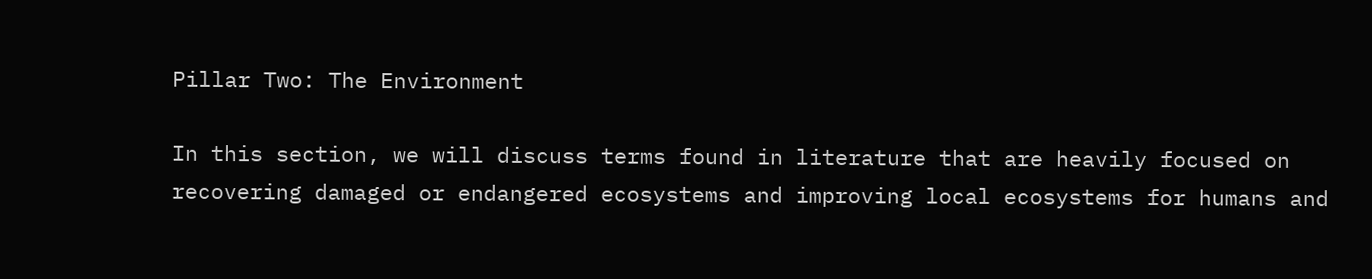Pillar Two: The Environment

In this section, we will discuss terms found in literature that are heavily focused on recovering damaged or endangered ecosystems and improving local ecosystems for humans and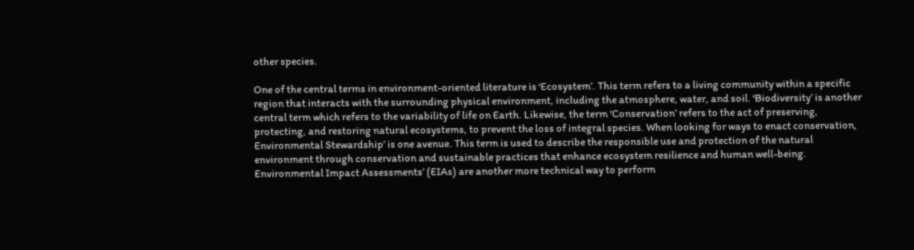other species.

One of the central terms in environment-oriented literature is ‘Ecosystem’. This term refers to a living community within a specific region that interacts with the surrounding physical environment, including the atmosphere, water, and soil. ‘Biodiversity’ is another central term which refers to the variability of life on Earth. Likewise, the term ‘Conservation’ refers to the act of preserving, protecting, and restoring natural ecosystems, to prevent the loss of integral species. When looking for ways to enact conservation, Environmental Stewardship’ is one avenue. This term is used to describe the responsible use and protection of the natural environment through conservation and sustainable practices that enhance ecosystem resilience and human well-being. Environmental Impact Assessments’ (EIAs) are another more technical way to perform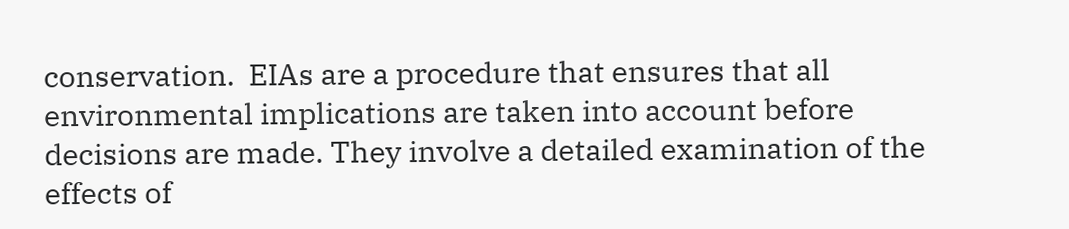conservation.  EIAs are a procedure that ensures that all environmental implications are taken into account before decisions are made. They involve a detailed examination of the effects of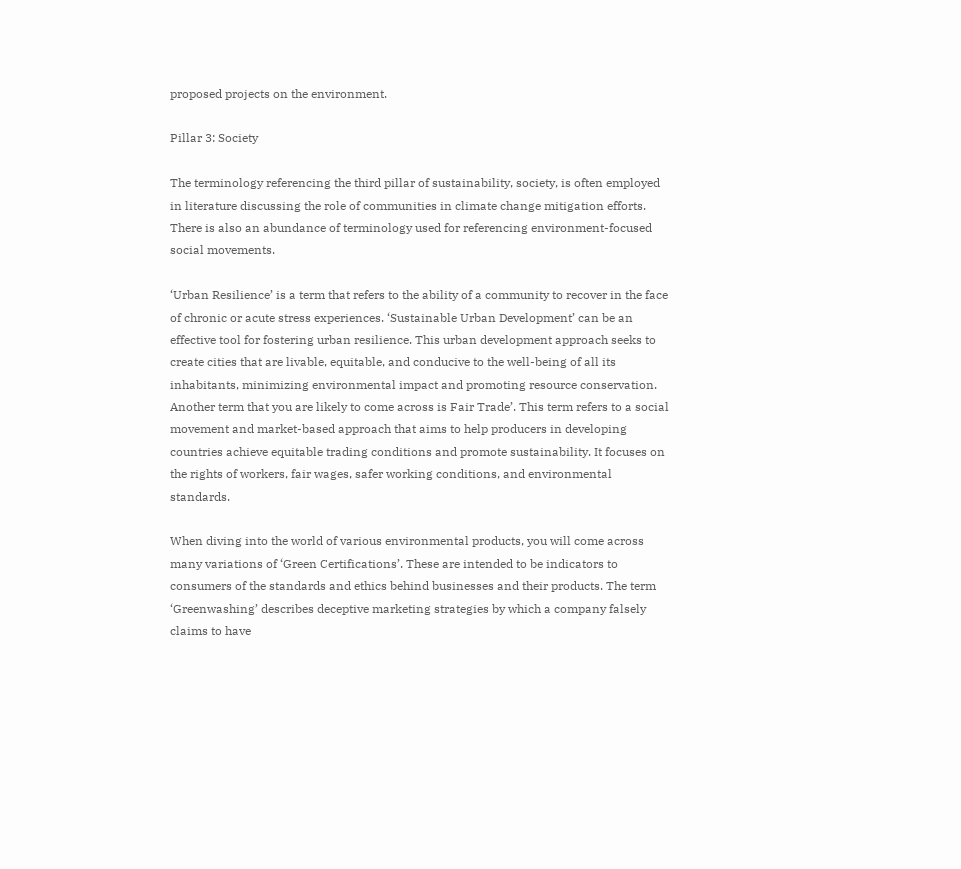proposed projects on the environment.

Pillar 3: Society

The terminology referencing the third pillar of sustainability, society, is often employed in literature discussing the role of communities in climate change mitigation efforts. There is also an abundance of terminology used for referencing environment-focused social movements.

‘Urban Resilience’ is a term that refers to the ability of a community to recover in the face of chronic or acute stress experiences. ‘Sustainable Urban Development’ can be an effective tool for fostering urban resilience. This urban development approach seeks to create cities that are livable, equitable, and conducive to the well-being of all its inhabitants, minimizing environmental impact and promoting resource conservation. Another term that you are likely to come across is Fair Trade’. This term refers to a social movement and market-based approach that aims to help producers in developing countries achieve equitable trading conditions and promote sustainability. It focuses on the rights of workers, fair wages, safer working conditions, and environmental standards.

When diving into the world of various environmental products, you will come across many variations of ‘Green Certifications’. These are intended to be indicators to consumers of the standards and ethics behind businesses and their products. The term ‘Greenwashing’ describes deceptive marketing strategies by which a company falsely claims to have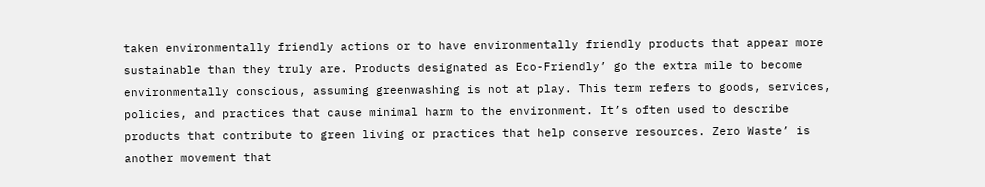taken environmentally friendly actions or to have environmentally friendly products that appear more sustainable than they truly are. Products designated as Eco-Friendly’ go the extra mile to become environmentally conscious, assuming greenwashing is not at play. This term refers to goods, services, policies, and practices that cause minimal harm to the environment. It’s often used to describe products that contribute to green living or practices that help conserve resources. Zero Waste’ is another movement that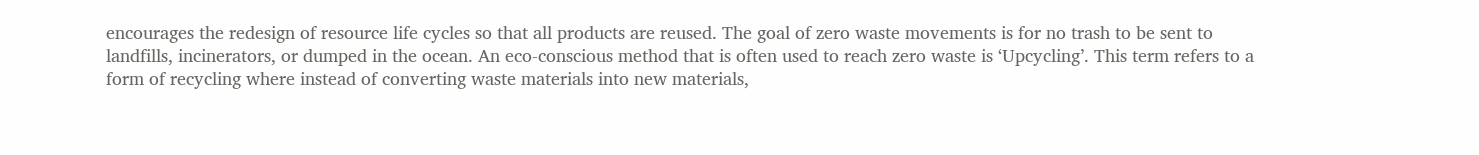encourages the redesign of resource life cycles so that all products are reused. The goal of zero waste movements is for no trash to be sent to landfills, incinerators, or dumped in the ocean. An eco-conscious method that is often used to reach zero waste is ‘Upcycling’. This term refers to a form of recycling where instead of converting waste materials into new materials,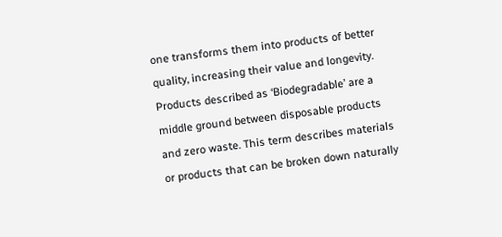one transforms them into products of better quality, increasing their value and longevity. Products described as ‘Biodegradable’ are a middle ground between disposable products and zero waste. This term describes materials or products that can be broken down naturally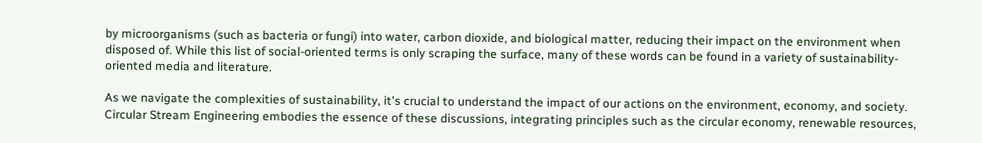by microorganisms (such as bacteria or fungi) into water, carbon dioxide, and biological matter, reducing their impact on the environment when disposed of. While this list of social-oriented terms is only scraping the surface, many of these words can be found in a variety of sustainability-oriented media and literature.

As we navigate the complexities of sustainability, it's crucial to understand the impact of our actions on the environment, economy, and society. Circular Stream Engineering embodies the essence of these discussions, integrating principles such as the circular economy, renewable resources,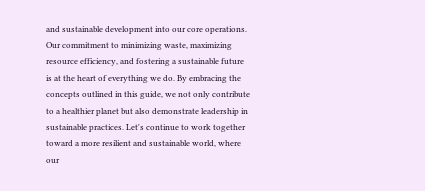and sustainable development into our core operations. Our commitment to minimizing waste, maximizing resource efficiency, and fostering a sustainable future is at the heart of everything we do. By embracing the concepts outlined in this guide, we not only contribute to a healthier planet but also demonstrate leadership in sustainable practices. Let's continue to work together toward a more resilient and sustainable world, where our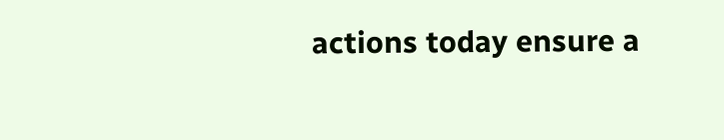actions today ensure a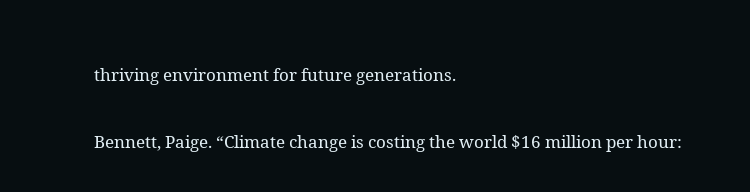thriving environment for future generations.


Bennett, Paige. “Climate change is costing the world $16 million per hour: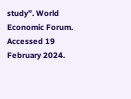study”. World Economic Forum. Accessed 19 February 2024.